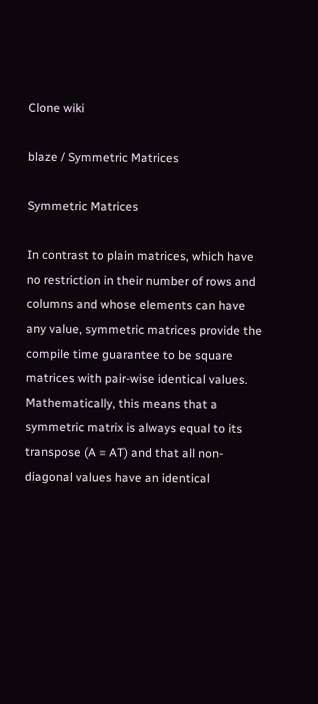Clone wiki

blaze / Symmetric Matrices

Symmetric Matrices

In contrast to plain matrices, which have no restriction in their number of rows and columns and whose elements can have any value, symmetric matrices provide the compile time guarantee to be square matrices with pair-wise identical values. Mathematically, this means that a symmetric matrix is always equal to its transpose (A = AT) and that all non-diagonal values have an identical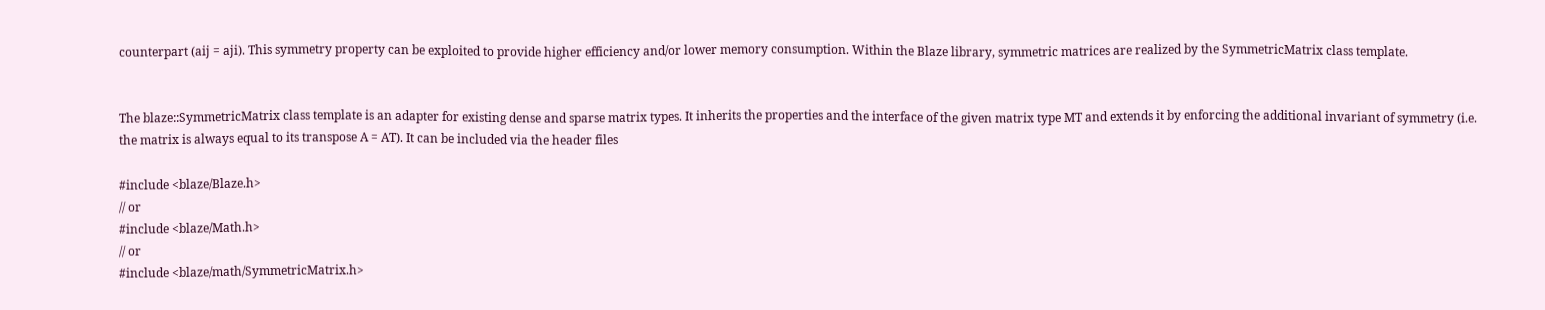counterpart (aij = aji). This symmetry property can be exploited to provide higher efficiency and/or lower memory consumption. Within the Blaze library, symmetric matrices are realized by the SymmetricMatrix class template.


The blaze::SymmetricMatrix class template is an adapter for existing dense and sparse matrix types. It inherits the properties and the interface of the given matrix type MT and extends it by enforcing the additional invariant of symmetry (i.e. the matrix is always equal to its transpose A = AT). It can be included via the header files

#include <blaze/Blaze.h>
// or
#include <blaze/Math.h>
// or
#include <blaze/math/SymmetricMatrix.h>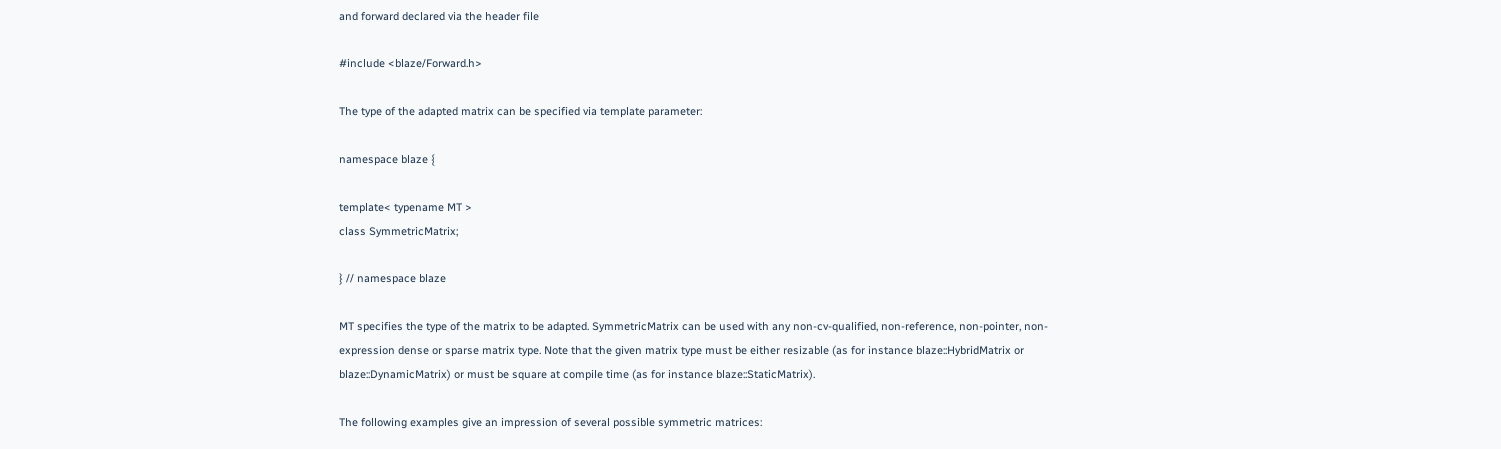and forward declared via the header file

#include <blaze/Forward.h>

The type of the adapted matrix can be specified via template parameter:

namespace blaze {

template< typename MT >
class SymmetricMatrix;

} // namespace blaze

MT specifies the type of the matrix to be adapted. SymmetricMatrix can be used with any non-cv-qualified, non-reference, non-pointer, non-expression dense or sparse matrix type. Note that the given matrix type must be either resizable (as for instance blaze::HybridMatrix or blaze::DynamicMatrix) or must be square at compile time (as for instance blaze::StaticMatrix).

The following examples give an impression of several possible symmetric matrices: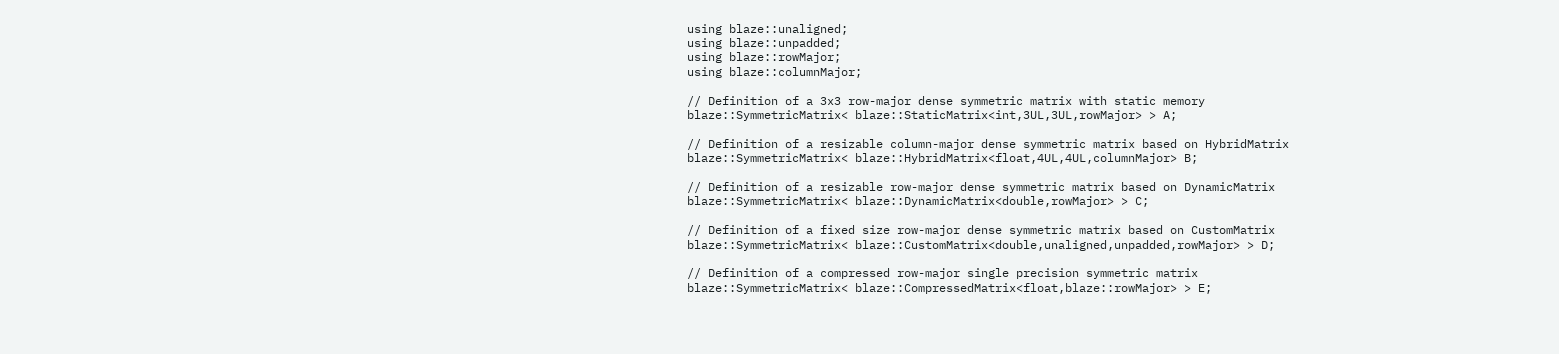using blaze::unaligned;
using blaze::unpadded;
using blaze::rowMajor;
using blaze::columnMajor;

// Definition of a 3x3 row-major dense symmetric matrix with static memory
blaze::SymmetricMatrix< blaze::StaticMatrix<int,3UL,3UL,rowMajor> > A;

// Definition of a resizable column-major dense symmetric matrix based on HybridMatrix
blaze::SymmetricMatrix< blaze::HybridMatrix<float,4UL,4UL,columnMajor> B;

// Definition of a resizable row-major dense symmetric matrix based on DynamicMatrix
blaze::SymmetricMatrix< blaze::DynamicMatrix<double,rowMajor> > C;

// Definition of a fixed size row-major dense symmetric matrix based on CustomMatrix
blaze::SymmetricMatrix< blaze::CustomMatrix<double,unaligned,unpadded,rowMajor> > D;

// Definition of a compressed row-major single precision symmetric matrix
blaze::SymmetricMatrix< blaze::CompressedMatrix<float,blaze::rowMajor> > E;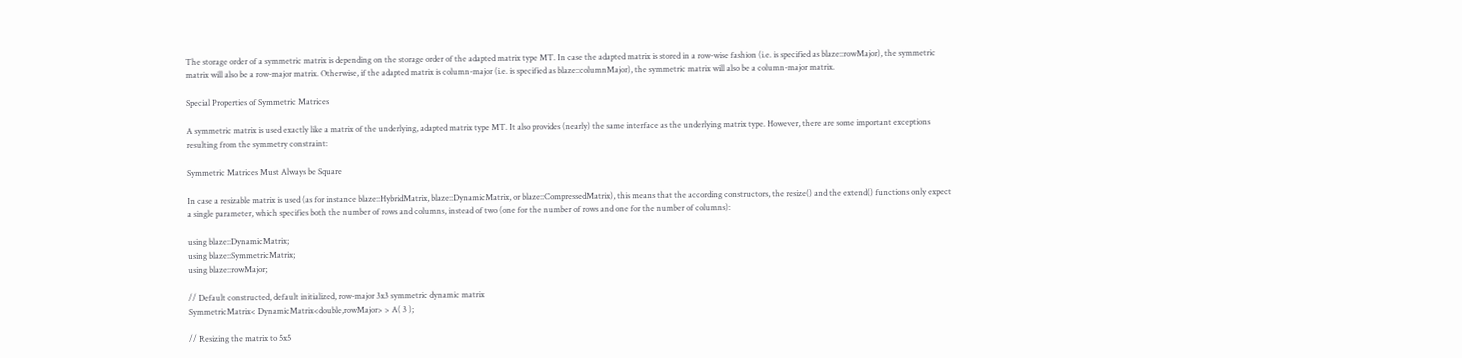The storage order of a symmetric matrix is depending on the storage order of the adapted matrix type MT. In case the adapted matrix is stored in a row-wise fashion (i.e. is specified as blaze::rowMajor), the symmetric matrix will also be a row-major matrix. Otherwise, if the adapted matrix is column-major (i.e. is specified as blaze::columnMajor), the symmetric matrix will also be a column-major matrix.

Special Properties of Symmetric Matrices

A symmetric matrix is used exactly like a matrix of the underlying, adapted matrix type MT. It also provides (nearly) the same interface as the underlying matrix type. However, there are some important exceptions resulting from the symmetry constraint:

Symmetric Matrices Must Always be Square

In case a resizable matrix is used (as for instance blaze::HybridMatrix, blaze::DynamicMatrix, or blaze::CompressedMatrix), this means that the according constructors, the resize() and the extend() functions only expect a single parameter, which specifies both the number of rows and columns, instead of two (one for the number of rows and one for the number of columns):

using blaze::DynamicMatrix;
using blaze::SymmetricMatrix;
using blaze::rowMajor;

// Default constructed, default initialized, row-major 3x3 symmetric dynamic matrix
SymmetricMatrix< DynamicMatrix<double,rowMajor> > A( 3 );

// Resizing the matrix to 5x5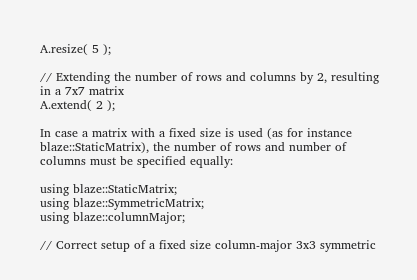A.resize( 5 );

// Extending the number of rows and columns by 2, resulting in a 7x7 matrix
A.extend( 2 );

In case a matrix with a fixed size is used (as for instance blaze::StaticMatrix), the number of rows and number of columns must be specified equally:

using blaze::StaticMatrix;
using blaze::SymmetricMatrix;
using blaze::columnMajor;

// Correct setup of a fixed size column-major 3x3 symmetric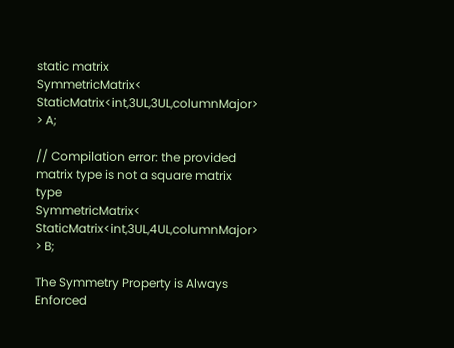static matrix
SymmetricMatrix< StaticMatrix<int,3UL,3UL,columnMajor> > A;

// Compilation error: the provided matrix type is not a square matrix type
SymmetricMatrix< StaticMatrix<int,3UL,4UL,columnMajor> > B;

The Symmetry Property is Always Enforced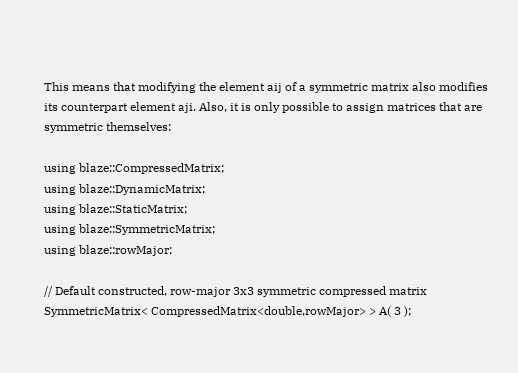This means that modifying the element aij of a symmetric matrix also modifies its counterpart element aji. Also, it is only possible to assign matrices that are symmetric themselves:

using blaze::CompressedMatrix;
using blaze::DynamicMatrix;
using blaze::StaticMatrix;
using blaze::SymmetricMatrix;
using blaze::rowMajor;

// Default constructed, row-major 3x3 symmetric compressed matrix
SymmetricMatrix< CompressedMatrix<double,rowMajor> > A( 3 );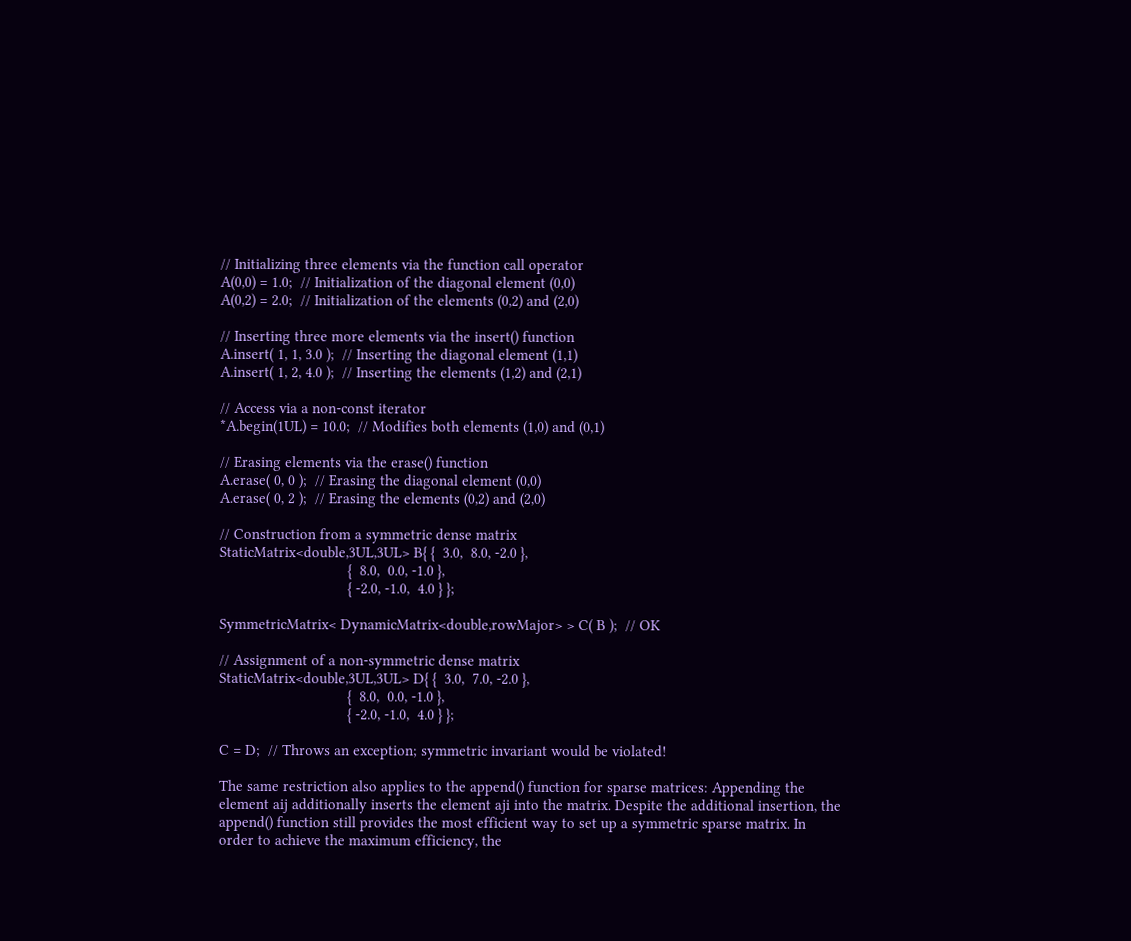// Initializing three elements via the function call operator
A(0,0) = 1.0;  // Initialization of the diagonal element (0,0)
A(0,2) = 2.0;  // Initialization of the elements (0,2) and (2,0)

// Inserting three more elements via the insert() function
A.insert( 1, 1, 3.0 );  // Inserting the diagonal element (1,1)
A.insert( 1, 2, 4.0 );  // Inserting the elements (1,2) and (2,1)

// Access via a non-const iterator
*A.begin(1UL) = 10.0;  // Modifies both elements (1,0) and (0,1)

// Erasing elements via the erase() function
A.erase( 0, 0 );  // Erasing the diagonal element (0,0)
A.erase( 0, 2 );  // Erasing the elements (0,2) and (2,0)

// Construction from a symmetric dense matrix
StaticMatrix<double,3UL,3UL> B{ {  3.0,  8.0, -2.0 },
                                {  8.0,  0.0, -1.0 },
                                { -2.0, -1.0,  4.0 } };

SymmetricMatrix< DynamicMatrix<double,rowMajor> > C( B );  // OK

// Assignment of a non-symmetric dense matrix
StaticMatrix<double,3UL,3UL> D{ {  3.0,  7.0, -2.0 },
                                {  8.0,  0.0, -1.0 },
                                { -2.0, -1.0,  4.0 } };

C = D;  // Throws an exception; symmetric invariant would be violated!

The same restriction also applies to the append() function for sparse matrices: Appending the element aij additionally inserts the element aji into the matrix. Despite the additional insertion, the append() function still provides the most efficient way to set up a symmetric sparse matrix. In order to achieve the maximum efficiency, the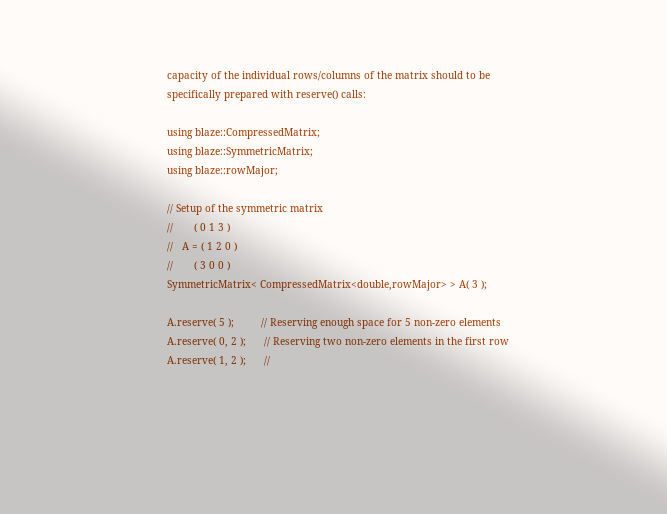capacity of the individual rows/columns of the matrix should to be specifically prepared with reserve() calls:

using blaze::CompressedMatrix;
using blaze::SymmetricMatrix;
using blaze::rowMajor;

// Setup of the symmetric matrix
//       ( 0 1 3 )
//   A = ( 1 2 0 )
//       ( 3 0 0 )
SymmetricMatrix< CompressedMatrix<double,rowMajor> > A( 3 );

A.reserve( 5 );         // Reserving enough space for 5 non-zero elements
A.reserve( 0, 2 );      // Reserving two non-zero elements in the first row
A.reserve( 1, 2 );      //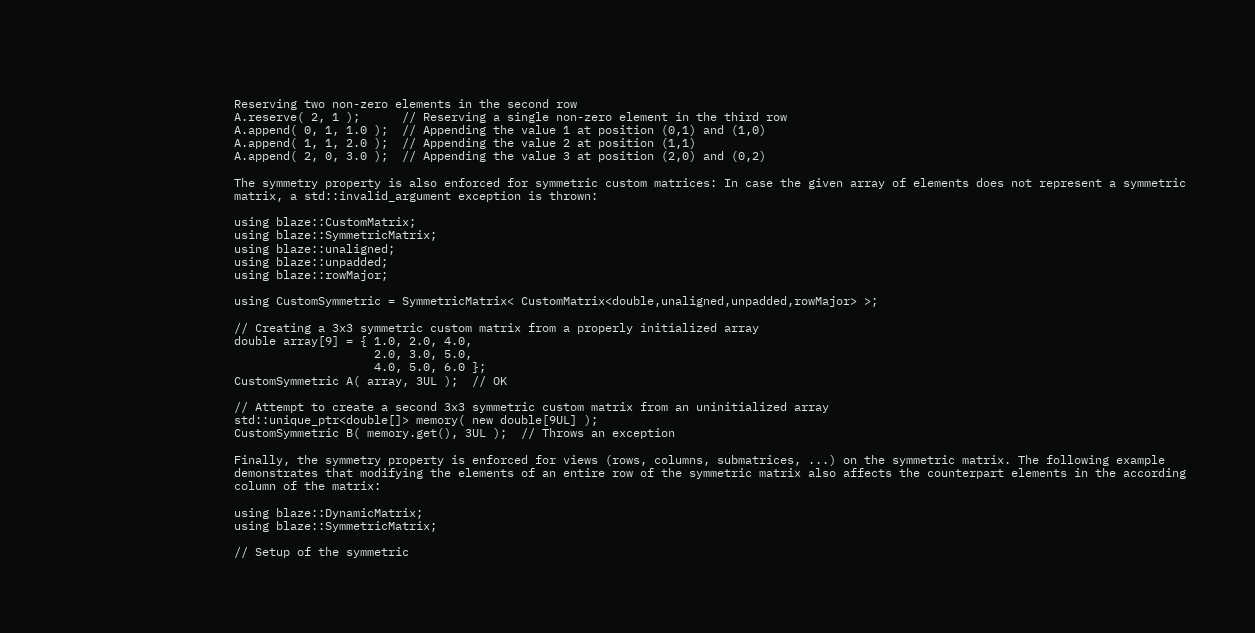Reserving two non-zero elements in the second row
A.reserve( 2, 1 );      // Reserving a single non-zero element in the third row
A.append( 0, 1, 1.0 );  // Appending the value 1 at position (0,1) and (1,0)
A.append( 1, 1, 2.0 );  // Appending the value 2 at position (1,1)
A.append( 2, 0, 3.0 );  // Appending the value 3 at position (2,0) and (0,2)

The symmetry property is also enforced for symmetric custom matrices: In case the given array of elements does not represent a symmetric matrix, a std::invalid_argument exception is thrown:

using blaze::CustomMatrix;
using blaze::SymmetricMatrix;
using blaze::unaligned;
using blaze::unpadded;
using blaze::rowMajor;

using CustomSymmetric = SymmetricMatrix< CustomMatrix<double,unaligned,unpadded,rowMajor> >;

// Creating a 3x3 symmetric custom matrix from a properly initialized array
double array[9] = { 1.0, 2.0, 4.0,
                    2.0, 3.0, 5.0,
                    4.0, 5.0, 6.0 };
CustomSymmetric A( array, 3UL );  // OK

// Attempt to create a second 3x3 symmetric custom matrix from an uninitialized array
std::unique_ptr<double[]> memory( new double[9UL] );
CustomSymmetric B( memory.get(), 3UL );  // Throws an exception

Finally, the symmetry property is enforced for views (rows, columns, submatrices, ...) on the symmetric matrix. The following example demonstrates that modifying the elements of an entire row of the symmetric matrix also affects the counterpart elements in the according column of the matrix:

using blaze::DynamicMatrix;
using blaze::SymmetricMatrix;

// Setup of the symmetric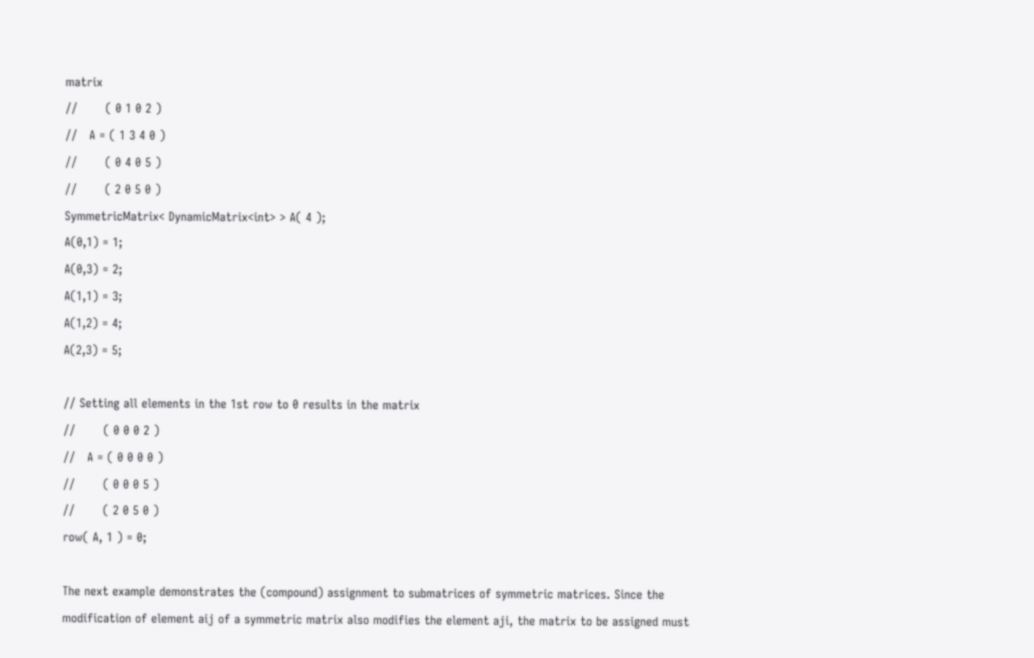matrix
//       ( 0 1 0 2 )
//   A = ( 1 3 4 0 )
//       ( 0 4 0 5 )
//       ( 2 0 5 0 )
SymmetricMatrix< DynamicMatrix<int> > A( 4 );
A(0,1) = 1;
A(0,3) = 2;
A(1,1) = 3;
A(1,2) = 4;
A(2,3) = 5;

// Setting all elements in the 1st row to 0 results in the matrix
//       ( 0 0 0 2 )
//   A = ( 0 0 0 0 )
//       ( 0 0 0 5 )
//       ( 2 0 5 0 )
row( A, 1 ) = 0;

The next example demonstrates the (compound) assignment to submatrices of symmetric matrices. Since the modification of element aij of a symmetric matrix also modifies the element aji, the matrix to be assigned must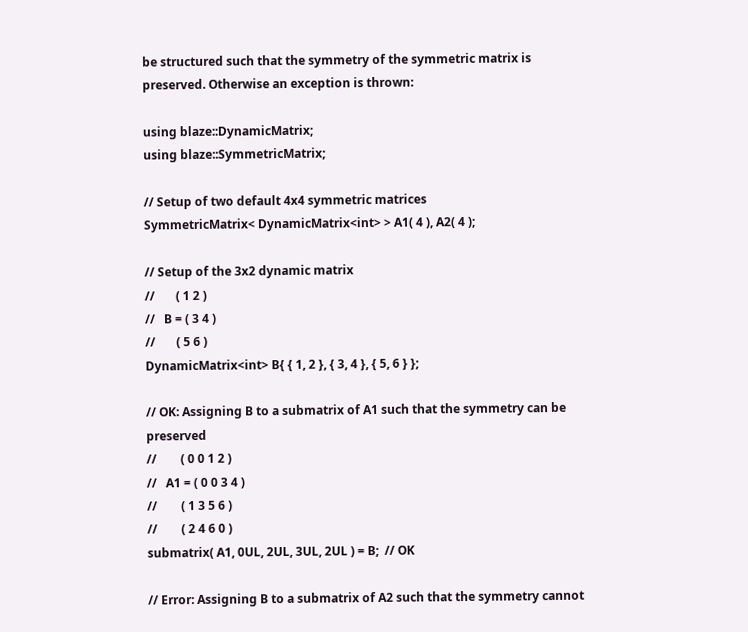be structured such that the symmetry of the symmetric matrix is preserved. Otherwise an exception is thrown:

using blaze::DynamicMatrix;
using blaze::SymmetricMatrix;

// Setup of two default 4x4 symmetric matrices
SymmetricMatrix< DynamicMatrix<int> > A1( 4 ), A2( 4 );

// Setup of the 3x2 dynamic matrix
//       ( 1 2 )
//   B = ( 3 4 )
//       ( 5 6 )
DynamicMatrix<int> B{ { 1, 2 }, { 3, 4 }, { 5, 6 } };

// OK: Assigning B to a submatrix of A1 such that the symmetry can be preserved
//        ( 0 0 1 2 )
//   A1 = ( 0 0 3 4 )
//        ( 1 3 5 6 )
//        ( 2 4 6 0 )
submatrix( A1, 0UL, 2UL, 3UL, 2UL ) = B;  // OK

// Error: Assigning B to a submatrix of A2 such that the symmetry cannot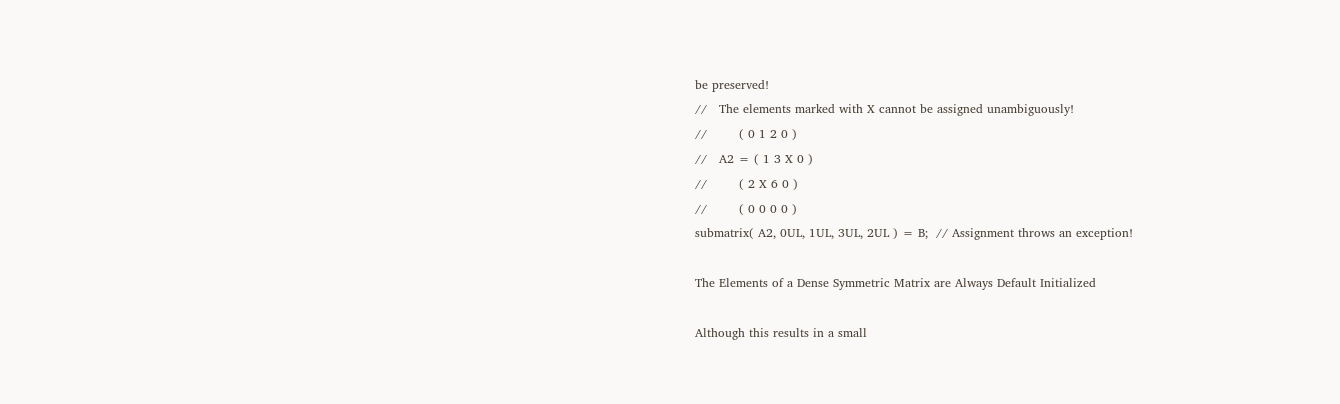be preserved!
//   The elements marked with X cannot be assigned unambiguously!
//        ( 0 1 2 0 )
//   A2 = ( 1 3 X 0 )
//        ( 2 X 6 0 )
//        ( 0 0 0 0 )
submatrix( A2, 0UL, 1UL, 3UL, 2UL ) = B;  // Assignment throws an exception!

The Elements of a Dense Symmetric Matrix are Always Default Initialized

Although this results in a small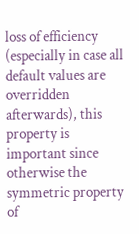loss of efficiency (especially in case all default values are overridden afterwards), this property is important since otherwise the symmetric property of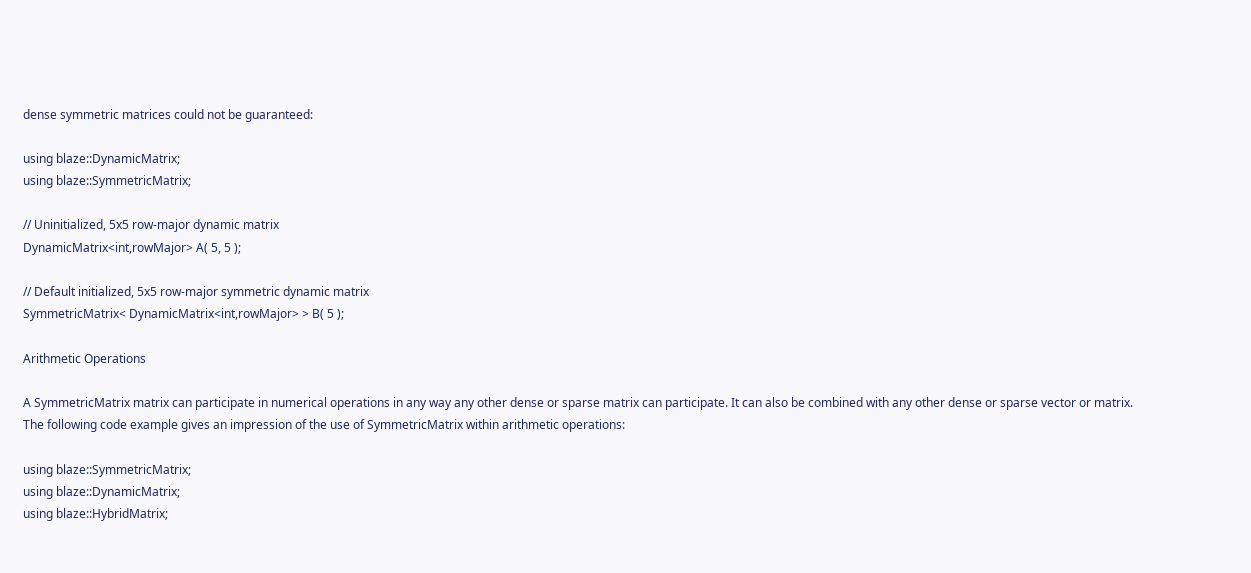dense symmetric matrices could not be guaranteed:

using blaze::DynamicMatrix;
using blaze::SymmetricMatrix;

// Uninitialized, 5x5 row-major dynamic matrix
DynamicMatrix<int,rowMajor> A( 5, 5 );

// Default initialized, 5x5 row-major symmetric dynamic matrix
SymmetricMatrix< DynamicMatrix<int,rowMajor> > B( 5 );

Arithmetic Operations

A SymmetricMatrix matrix can participate in numerical operations in any way any other dense or sparse matrix can participate. It can also be combined with any other dense or sparse vector or matrix. The following code example gives an impression of the use of SymmetricMatrix within arithmetic operations:

using blaze::SymmetricMatrix;
using blaze::DynamicMatrix;
using blaze::HybridMatrix;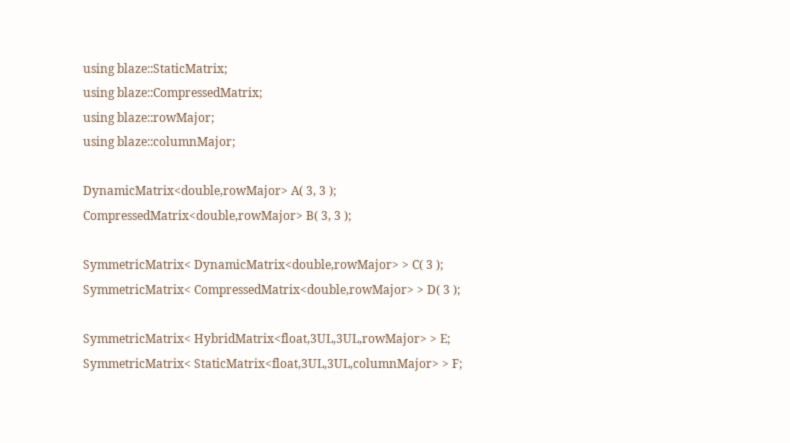using blaze::StaticMatrix;
using blaze::CompressedMatrix;
using blaze::rowMajor;
using blaze::columnMajor;

DynamicMatrix<double,rowMajor> A( 3, 3 );
CompressedMatrix<double,rowMajor> B( 3, 3 );

SymmetricMatrix< DynamicMatrix<double,rowMajor> > C( 3 );
SymmetricMatrix< CompressedMatrix<double,rowMajor> > D( 3 );

SymmetricMatrix< HybridMatrix<float,3UL,3UL,rowMajor> > E;
SymmetricMatrix< StaticMatrix<float,3UL,3UL,columnMajor> > F;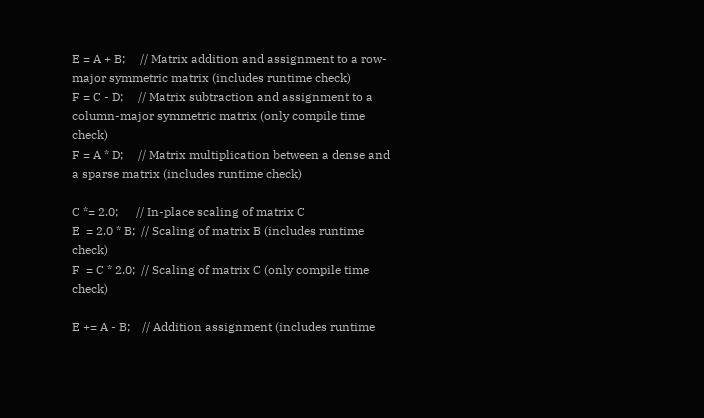E = A + B;     // Matrix addition and assignment to a row-major symmetric matrix (includes runtime check)
F = C - D;     // Matrix subtraction and assignment to a column-major symmetric matrix (only compile time check)
F = A * D;     // Matrix multiplication between a dense and a sparse matrix (includes runtime check)

C *= 2.0;      // In-place scaling of matrix C
E  = 2.0 * B;  // Scaling of matrix B (includes runtime check)
F  = C * 2.0;  // Scaling of matrix C (only compile time check)

E += A - B;    // Addition assignment (includes runtime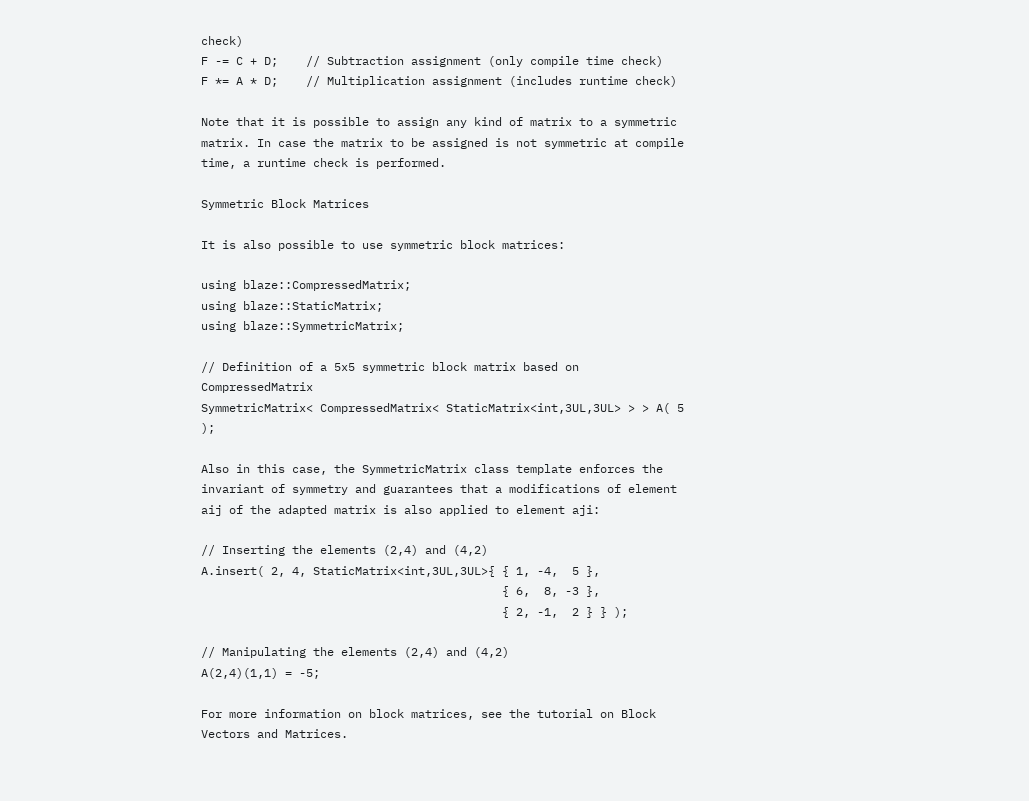check)
F -= C + D;    // Subtraction assignment (only compile time check)
F *= A * D;    // Multiplication assignment (includes runtime check)

Note that it is possible to assign any kind of matrix to a symmetric matrix. In case the matrix to be assigned is not symmetric at compile time, a runtime check is performed.

Symmetric Block Matrices

It is also possible to use symmetric block matrices:

using blaze::CompressedMatrix;
using blaze::StaticMatrix;
using blaze::SymmetricMatrix;

// Definition of a 5x5 symmetric block matrix based on CompressedMatrix
SymmetricMatrix< CompressedMatrix< StaticMatrix<int,3UL,3UL> > > A( 5 );

Also in this case, the SymmetricMatrix class template enforces the invariant of symmetry and guarantees that a modifications of element aij of the adapted matrix is also applied to element aji:

// Inserting the elements (2,4) and (4,2)
A.insert( 2, 4, StaticMatrix<int,3UL,3UL>{ { 1, -4,  5 },
                                           { 6,  8, -3 },
                                           { 2, -1,  2 } } );

// Manipulating the elements (2,4) and (4,2)
A(2,4)(1,1) = -5;

For more information on block matrices, see the tutorial on Block Vectors and Matrices.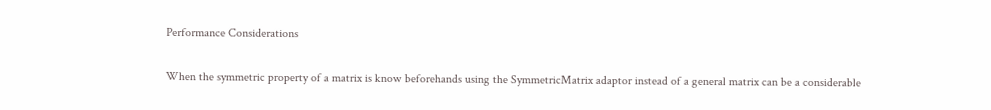Performance Considerations

When the symmetric property of a matrix is know beforehands using the SymmetricMatrix adaptor instead of a general matrix can be a considerable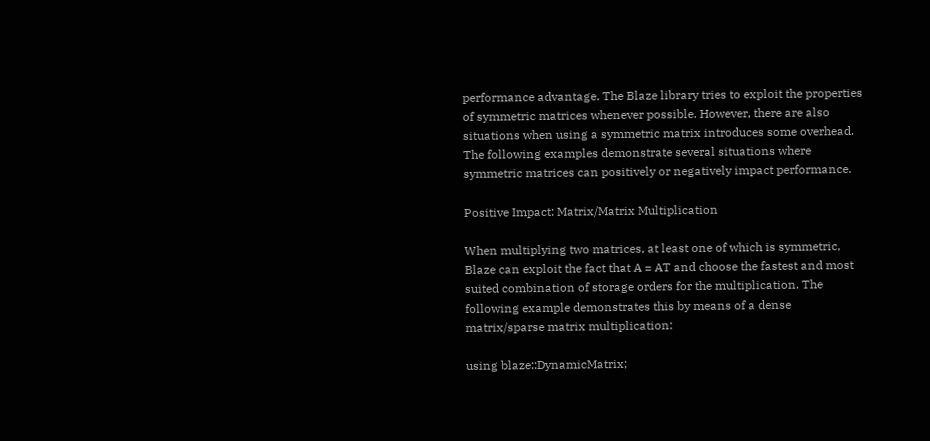performance advantage. The Blaze library tries to exploit the properties of symmetric matrices whenever possible. However, there are also situations when using a symmetric matrix introduces some overhead. The following examples demonstrate several situations where symmetric matrices can positively or negatively impact performance.

Positive Impact: Matrix/Matrix Multiplication

When multiplying two matrices, at least one of which is symmetric, Blaze can exploit the fact that A = AT and choose the fastest and most suited combination of storage orders for the multiplication. The following example demonstrates this by means of a dense matrix/sparse matrix multiplication:

using blaze::DynamicMatrix;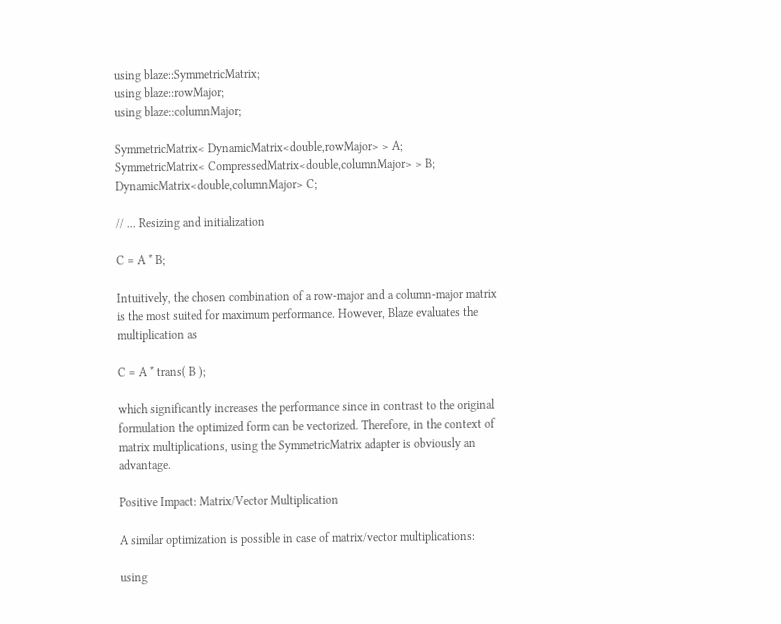using blaze::SymmetricMatrix;
using blaze::rowMajor;
using blaze::columnMajor;

SymmetricMatrix< DynamicMatrix<double,rowMajor> > A;
SymmetricMatrix< CompressedMatrix<double,columnMajor> > B;
DynamicMatrix<double,columnMajor> C;

// ... Resizing and initialization

C = A * B;

Intuitively, the chosen combination of a row-major and a column-major matrix is the most suited for maximum performance. However, Blaze evaluates the multiplication as

C = A * trans( B );

which significantly increases the performance since in contrast to the original formulation the optimized form can be vectorized. Therefore, in the context of matrix multiplications, using the SymmetricMatrix adapter is obviously an advantage.

Positive Impact: Matrix/Vector Multiplication

A similar optimization is possible in case of matrix/vector multiplications:

using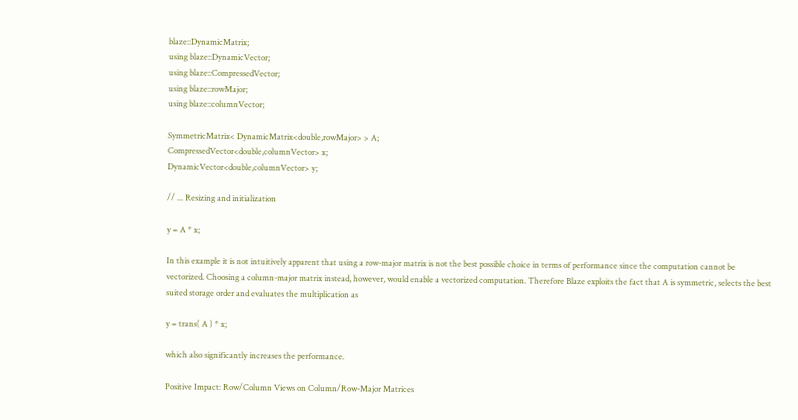blaze::DynamicMatrix;
using blaze::DynamicVector;
using blaze::CompressedVector;
using blaze::rowMajor;
using blaze::columnVector;

SymmetricMatrix< DynamicMatrix<double,rowMajor> > A;
CompressedVector<double,columnVector> x;
DynamicVector<double,columnVector> y;

// ... Resizing and initialization

y = A * x;

In this example it is not intuitively apparent that using a row-major matrix is not the best possible choice in terms of performance since the computation cannot be vectorized. Choosing a column-major matrix instead, however, would enable a vectorized computation. Therefore Blaze exploits the fact that A is symmetric, selects the best suited storage order and evaluates the multiplication as

y = trans( A ) * x;

which also significantly increases the performance.

Positive Impact: Row/Column Views on Column/Row-Major Matrices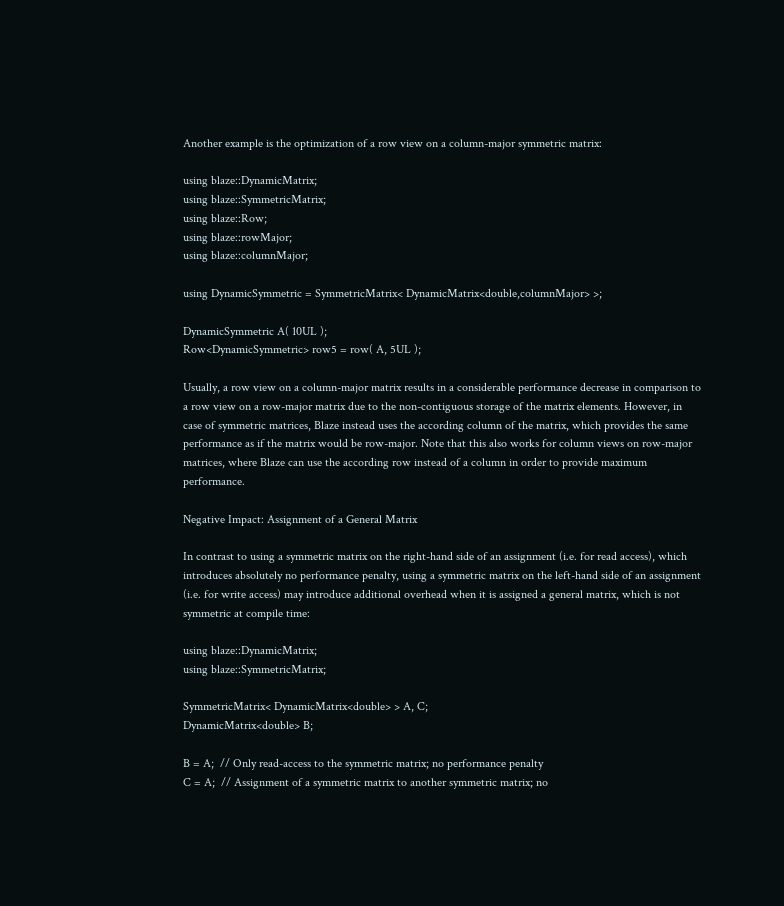Another example is the optimization of a row view on a column-major symmetric matrix:

using blaze::DynamicMatrix;
using blaze::SymmetricMatrix;
using blaze::Row;
using blaze::rowMajor;
using blaze::columnMajor;

using DynamicSymmetric = SymmetricMatrix< DynamicMatrix<double,columnMajor> >;

DynamicSymmetric A( 10UL );
Row<DynamicSymmetric> row5 = row( A, 5UL );

Usually, a row view on a column-major matrix results in a considerable performance decrease in comparison to a row view on a row-major matrix due to the non-contiguous storage of the matrix elements. However, in case of symmetric matrices, Blaze instead uses the according column of the matrix, which provides the same performance as if the matrix would be row-major. Note that this also works for column views on row-major matrices, where Blaze can use the according row instead of a column in order to provide maximum performance.

Negative Impact: Assignment of a General Matrix

In contrast to using a symmetric matrix on the right-hand side of an assignment (i.e. for read access), which introduces absolutely no performance penalty, using a symmetric matrix on the left-hand side of an assignment (i.e. for write access) may introduce additional overhead when it is assigned a general matrix, which is not symmetric at compile time:

using blaze::DynamicMatrix;
using blaze::SymmetricMatrix;

SymmetricMatrix< DynamicMatrix<double> > A, C;
DynamicMatrix<double> B;

B = A;  // Only read-access to the symmetric matrix; no performance penalty
C = A;  // Assignment of a symmetric matrix to another symmetric matrix; no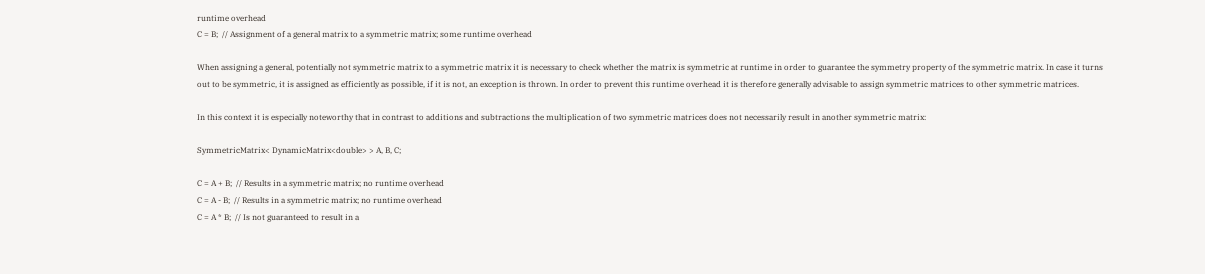runtime overhead
C = B;  // Assignment of a general matrix to a symmetric matrix; some runtime overhead

When assigning a general, potentially not symmetric matrix to a symmetric matrix it is necessary to check whether the matrix is symmetric at runtime in order to guarantee the symmetry property of the symmetric matrix. In case it turns out to be symmetric, it is assigned as efficiently as possible, if it is not, an exception is thrown. In order to prevent this runtime overhead it is therefore generally advisable to assign symmetric matrices to other symmetric matrices.

In this context it is especially noteworthy that in contrast to additions and subtractions the multiplication of two symmetric matrices does not necessarily result in another symmetric matrix:

SymmetricMatrix< DynamicMatrix<double> > A, B, C;

C = A + B;  // Results in a symmetric matrix; no runtime overhead
C = A - B;  // Results in a symmetric matrix; no runtime overhead
C = A * B;  // Is not guaranteed to result in a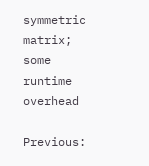symmetric matrix; some runtime overhead

Previous: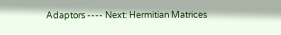Adaptors ---- Next: Hermitian Matrices